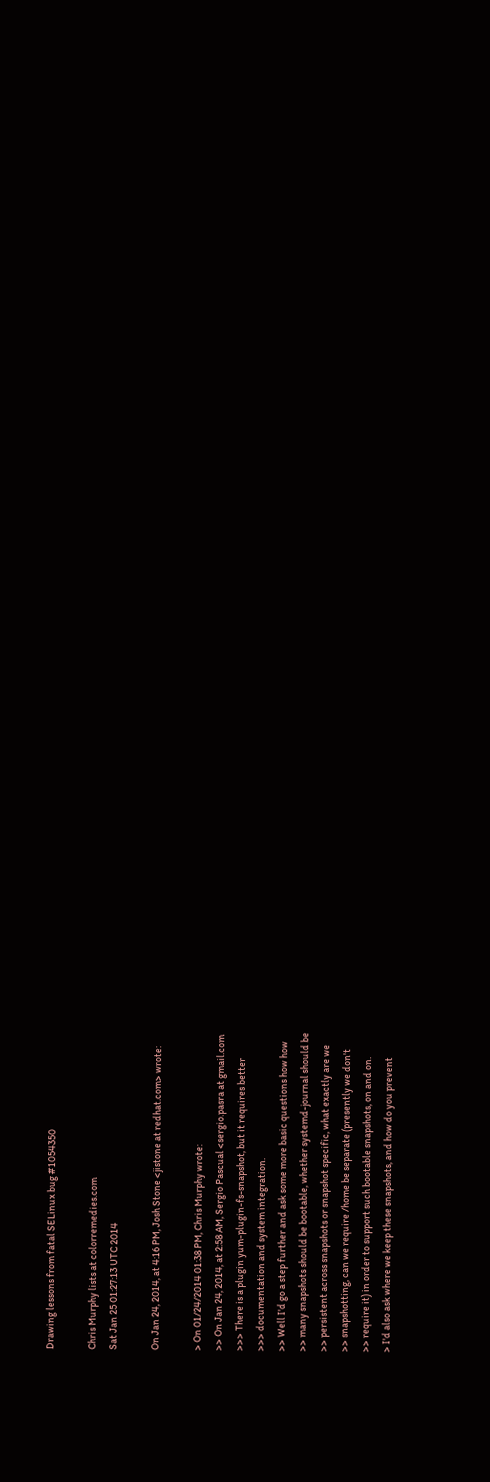Drawing lessons from fatal SELinux bug #1054350

Chris Murphy lists at colorremedies.com
Sat Jan 25 01:27:13 UTC 2014

On Jan 24, 2014, at 4:16 PM, Josh Stone <jistone at redhat.com> wrote:

> On 01/24/2014 01:38 PM, Chris Murphy wrote:
>> On Jan 24, 2014, at 2:58 AM, Sergio Pascual <sergio.pasra at gmail.com
>>> There is a plugin yum-plugin-fs-snapshot, but it requires better
>>> documentation and system integration.
>> Well I'd go a step further and ask some more basic questions how how
>> many snapshots should be bootable, whether systemd-journal should be
>> persistent across snapshots or snapshot specific, what exactly are we
>> snapshotting, can we require /home be separate (presently we don't
>> require it) in order to support such bootable snapshots, on and on.
> I'd also ask where we keep these snapshots, and how do you prevent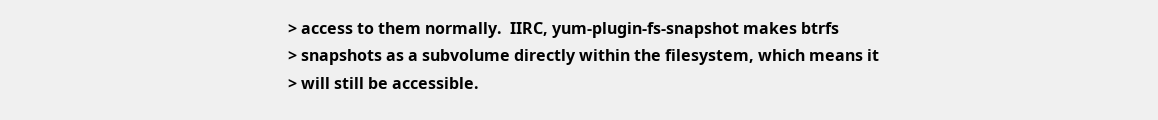> access to them normally.  IIRC, yum-plugin-fs-snapshot makes btrfs
> snapshots as a subvolume directly within the filesystem, which means it
> will still be accessible.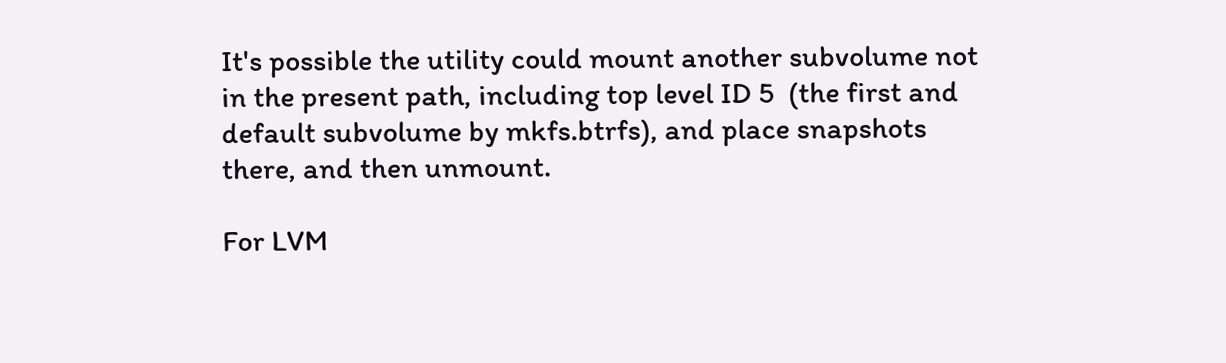It's possible the utility could mount another subvolume not in the present path, including top level ID 5  (the first and default subvolume by mkfs.btrfs), and place snapshots there, and then unmount.

For LVM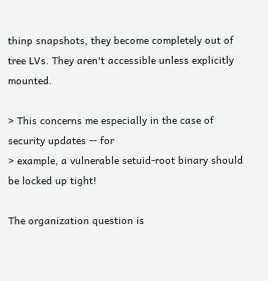thinp snapshots, they become completely out of tree LVs. They aren't accessible unless explicitly mounted.

> This concerns me especially in the case of security updates -- for
> example, a vulnerable setuid-root binary should be locked up tight!

The organization question is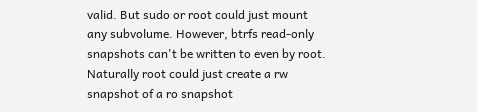valid. But sudo or root could just mount any subvolume. However, btrfs read-only snapshots can't be written to even by root. Naturally root could just create a rw snapshot of a ro snapshot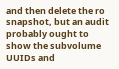and then delete the ro snapshot, but an audit probably ought to show the subvolume UUIDs and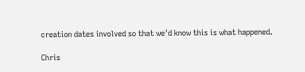creation dates involved so that we'd know this is what happened.

Chris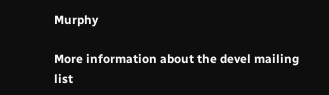Murphy

More information about the devel mailing list